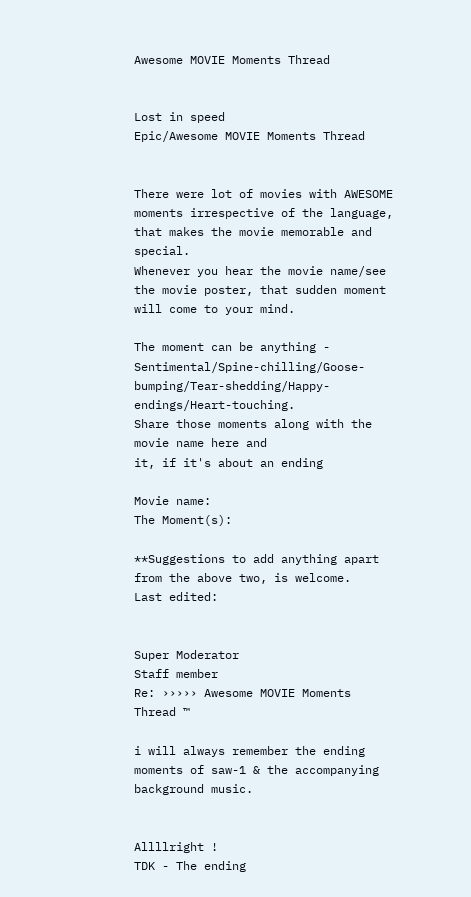Awesome MOVIE Moments Thread


Lost in speed
Epic/Awesome MOVIE Moments Thread


There were lot of movies with AWESOME moments irrespective of the language, that makes the movie memorable and special.
Whenever you hear the movie name/see the movie poster, that sudden moment will come to your mind.

The moment can be anything - Sentimental/Spine-chilling/Goose-bumping/Tear-shedding/Happy-endings/Heart-touching.
Share those moments along with the movie name here and
it, if it's about an ending

Movie name:
The Moment(s):

**Suggestions to add anything apart from the above two, is welcome.
Last edited:


Super Moderator
Staff member
Re: ››››› Awesome MOVIE Moments Thread ™

i will always remember the ending moments of saw-1 & the accompanying background music.


Allllright !
TDK - The ending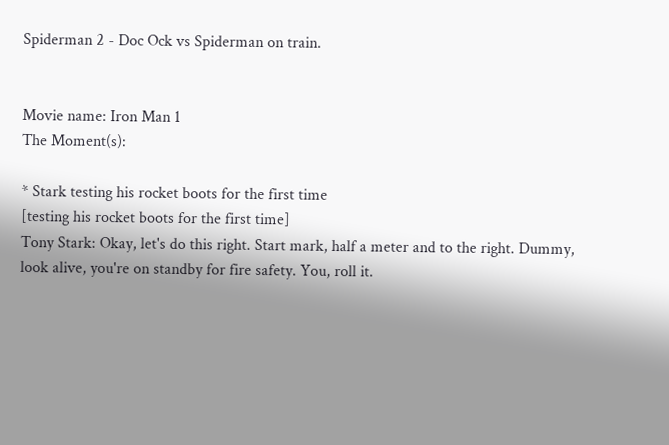Spiderman 2 - Doc Ock vs Spiderman on train.


Movie name: Iron Man 1
The Moment(s):

* Stark testing his rocket boots for the first time
[testing his rocket boots for the first time]
Tony Stark: Okay, let's do this right. Start mark, half a meter and to the right. Dummy, look alive, you're on standby for fire safety. You, roll it.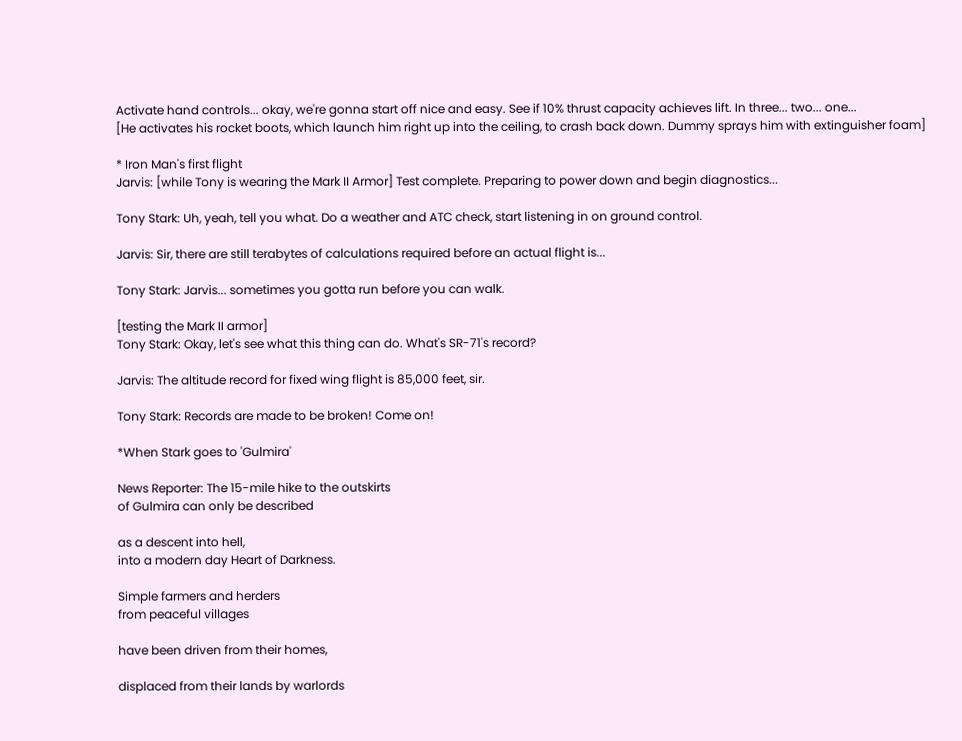Activate hand controls... okay, we're gonna start off nice and easy. See if 10% thrust capacity achieves lift. In three... two... one...
[He activates his rocket boots, which launch him right up into the ceiling, to crash back down. Dummy sprays him with extinguisher foam]

* Iron Man's first flight
Jarvis: [while Tony is wearing the Mark II Armor] Test complete. Preparing to power down and begin diagnostics...

Tony Stark: Uh, yeah, tell you what. Do a weather and ATC check, start listening in on ground control.

Jarvis: Sir, there are still terabytes of calculations required before an actual flight is...

Tony Stark: Jarvis... sometimes you gotta run before you can walk.

[testing the Mark II armor]
Tony Stark: Okay, let's see what this thing can do. What's SR-71's record?

Jarvis: The altitude record for fixed wing flight is 85,000 feet, sir.

Tony Stark: Records are made to be broken! Come on!

*When Stark goes to 'Gulmira'

News Reporter: The 15-mile hike to the outskirts
of Gulmira can only be described

as a descent into hell,
into a modern day Heart of Darkness.

Simple farmers and herders
from peaceful villages

have been driven from their homes,

displaced from their lands by warlords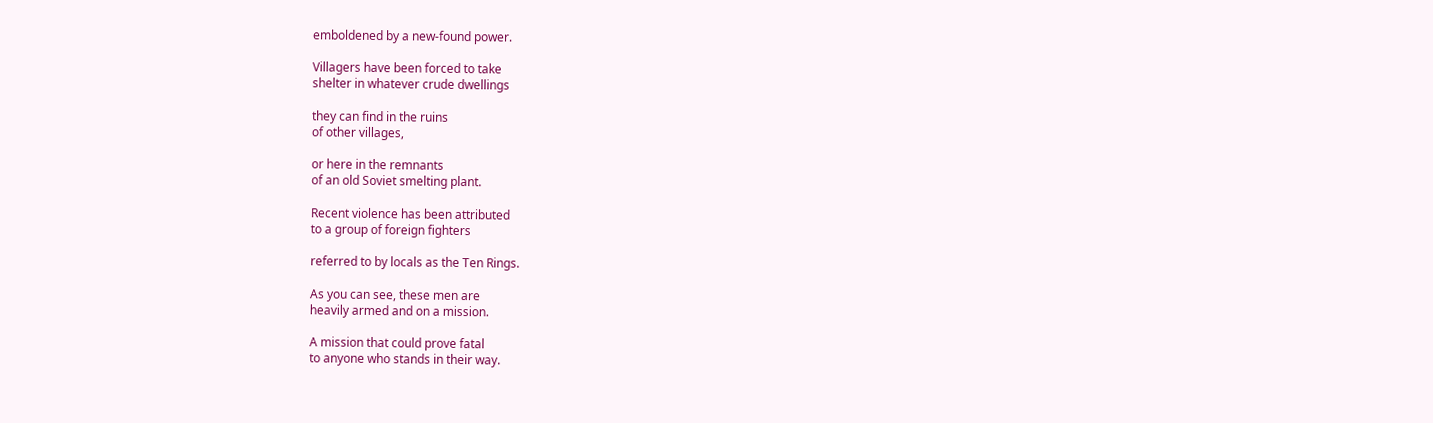emboldened by a new-found power.

Villagers have been forced to take
shelter in whatever crude dwellings

they can find in the ruins
of other villages,

or here in the remnants
of an old Soviet smelting plant.

Recent violence has been attributed
to a group of foreign fighters

referred to by locals as the Ten Rings.

As you can see, these men are
heavily armed and on a mission.

A mission that could prove fatal
to anyone who stands in their way.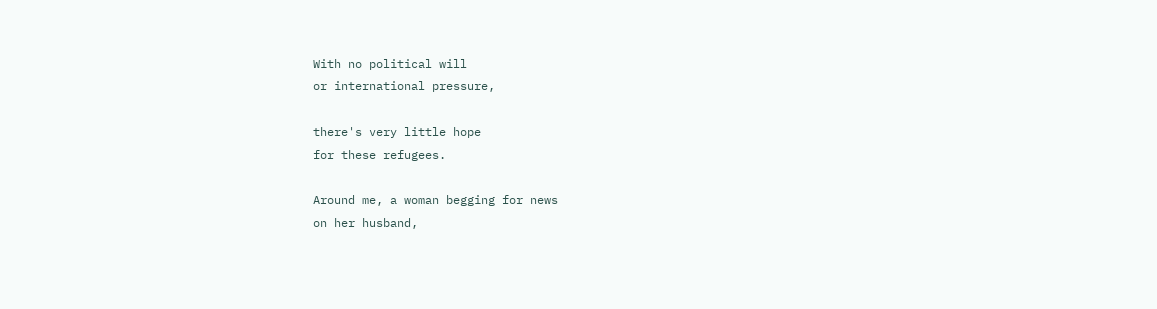With no political will
or international pressure,

there's very little hope
for these refugees.

Around me, a woman begging for news
on her husband,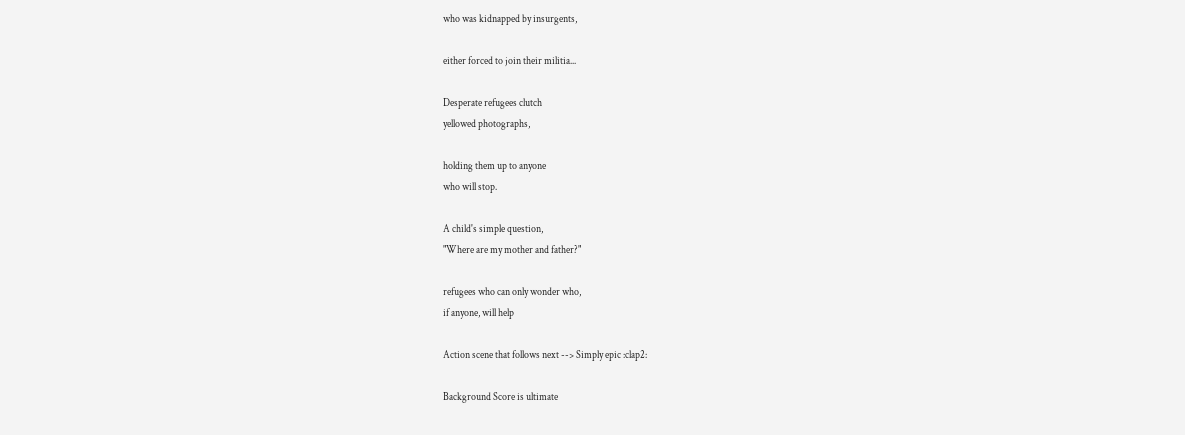who was kidnapped by insurgents,

either forced to join their militia...

Desperate refugees clutch
yellowed photographs,

holding them up to anyone
who will stop.

A child's simple question,
"Where are my mother and father?"

refugees who can only wonder who,
if anyone, will help

Action scene that follows next --> Simply epic :clap2:

Background Score is ultimate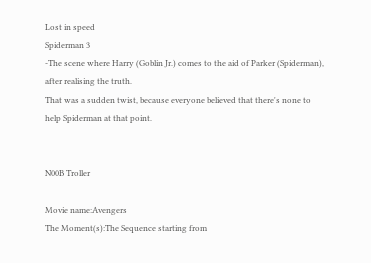Lost in speed
Spiderman 3
-The scene where Harry (Goblin Jr.) comes to the aid of Parker (Spiderman), after realising the truth.
That was a sudden twist, because everyone believed that there's none to help Spiderman at that point.


N00B Troller

Movie name:Avengers
The Moment(s):The Sequence starting from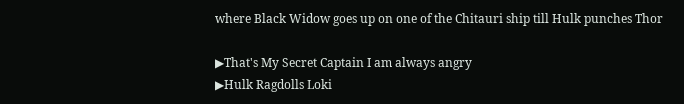where Black Widow goes up on one of the Chitauri ship till Hulk punches Thor

▶That's My Secret Captain I am always angry
▶Hulk Ragdolls Loki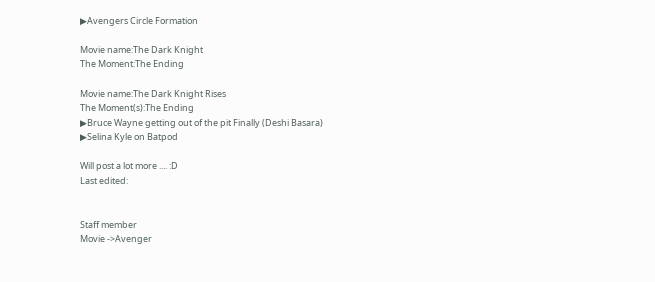▶Avengers Circle Formation

Movie name:The Dark Knight
The Moment:The Ending

Movie name:The Dark Knight Rises
The Moment(s):The Ending
▶Bruce Wayne getting out of the pit Finally (Deshi Basara)
▶Selina Kyle on Batpod

Will post a lot more .... :D
Last edited:


Staff member
Movie ->Avenger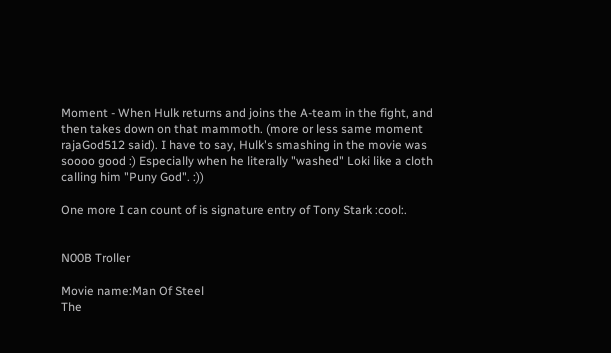Moment - When Hulk returns and joins the A-team in the fight, and then takes down on that mammoth. (more or less same moment rajaGod512 said). I have to say, Hulk's smashing in the movie was soooo good :) Especially when he literally "washed" Loki like a cloth calling him "Puny God". :))

One more I can count of is signature entry of Tony Stark :cool:.


N00B Troller

Movie name:Man Of Steel
The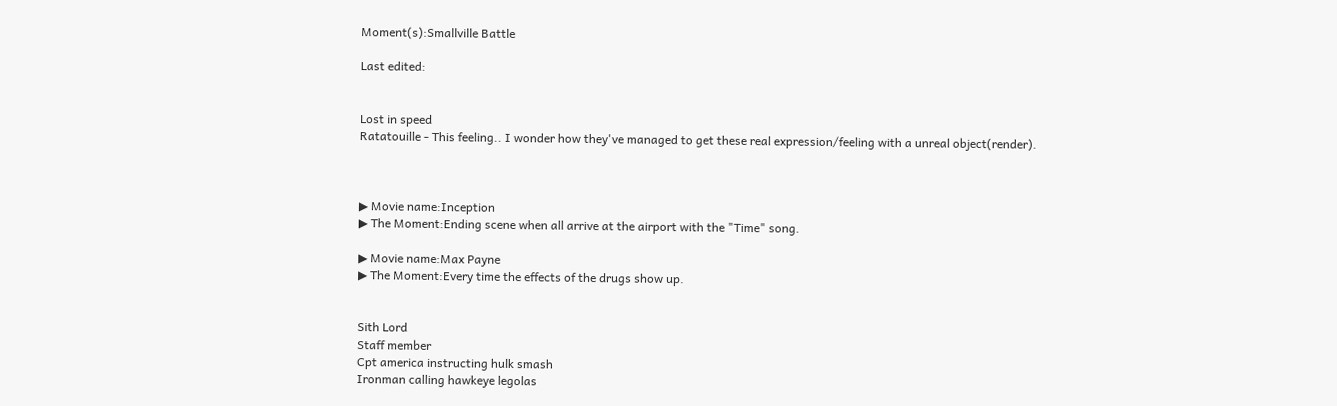Moment(s):Smallville Battle

Last edited:


Lost in speed
Ratatouille - This feeling.. I wonder how they've managed to get these real expression/feeling with a unreal object(render).



▶ Movie name:Inception
▶ The Moment:Ending scene when all arrive at the airport with the "Time" song.

▶ Movie name:Max Payne
▶ The Moment:Every time the effects of the drugs show up.


Sith Lord
Staff member
Cpt america instructing hulk smash
Ironman calling hawkeye legolas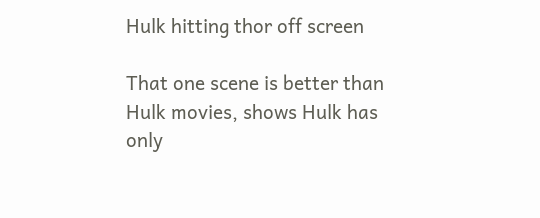Hulk hitting thor off screen

That one scene is better than Hulk movies, shows Hulk has only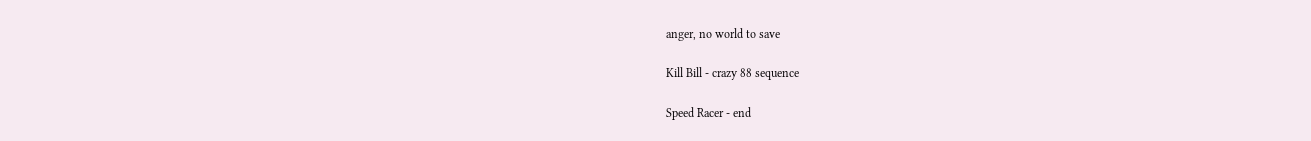anger, no world to save

Kill Bill - crazy 88 sequence

Speed Racer - end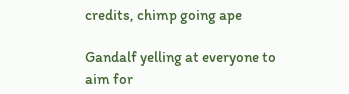credits, chimp going ape

Gandalf yelling at everyone to aim for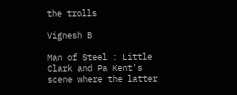the trolls

Vignesh B

Man of Steel : Little Clark and Pa Kent's scene where the latter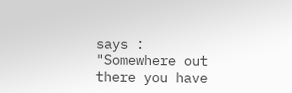says : "Somewhere out there you have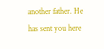another father. He has sent you here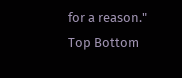for a reason."
Top Bottom